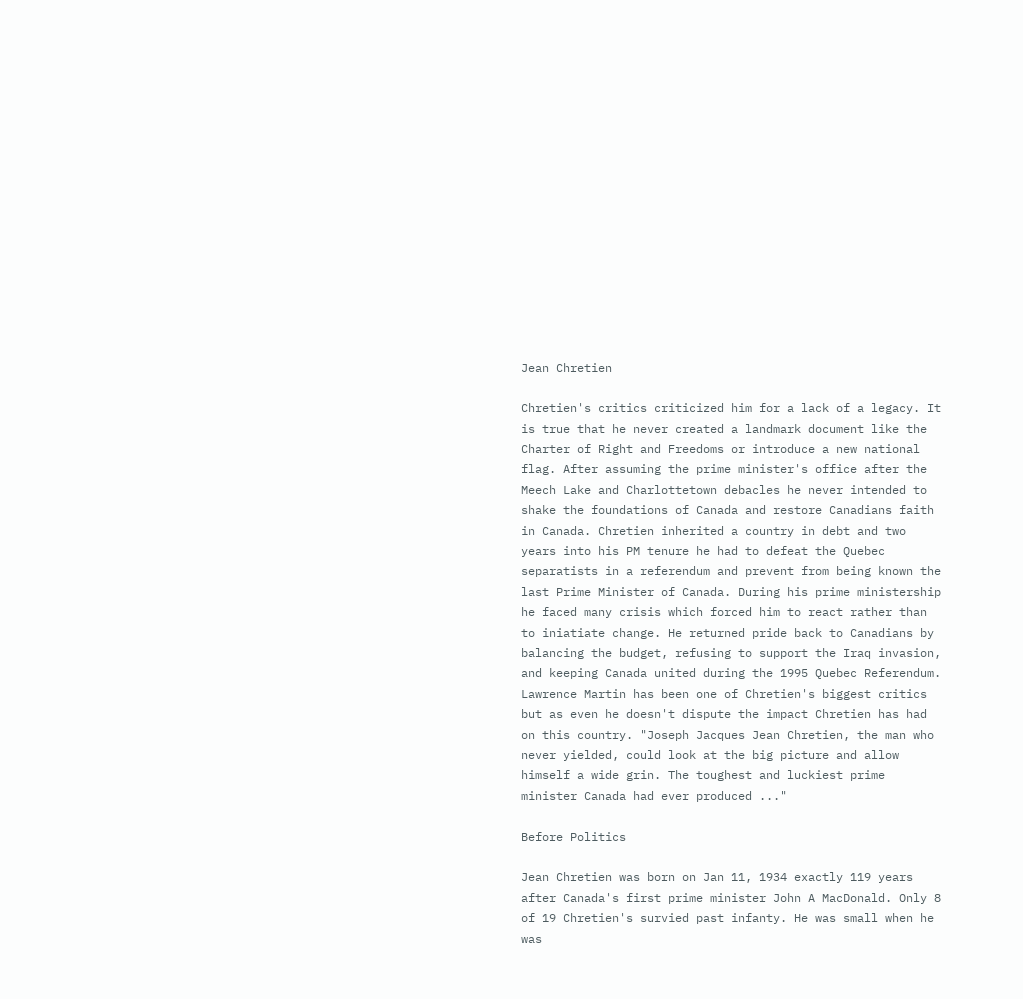Jean Chretien

Chretien's critics criticized him for a lack of a legacy. It is true that he never created a landmark document like the Charter of Right and Freedoms or introduce a new national flag. After assuming the prime minister's office after the Meech Lake and Charlottetown debacles he never intended to shake the foundations of Canada and restore Canadians faith in Canada. Chretien inherited a country in debt and two years into his PM tenure he had to defeat the Quebec separatists in a referendum and prevent from being known the last Prime Minister of Canada. During his prime ministership he faced many crisis which forced him to react rather than to iniatiate change. He returned pride back to Canadians by balancing the budget, refusing to support the Iraq invasion, and keeping Canada united during the 1995 Quebec Referendum. Lawrence Martin has been one of Chretien's biggest critics but as even he doesn't dispute the impact Chretien has had on this country. "Joseph Jacques Jean Chretien, the man who never yielded, could look at the big picture and allow himself a wide grin. The toughest and luckiest prime minister Canada had ever produced ..."

Before Politics

Jean Chretien was born on Jan 11, 1934 exactly 119 years after Canada's first prime minister John A MacDonald. Only 8 of 19 Chretien's survied past infanty. He was small when he was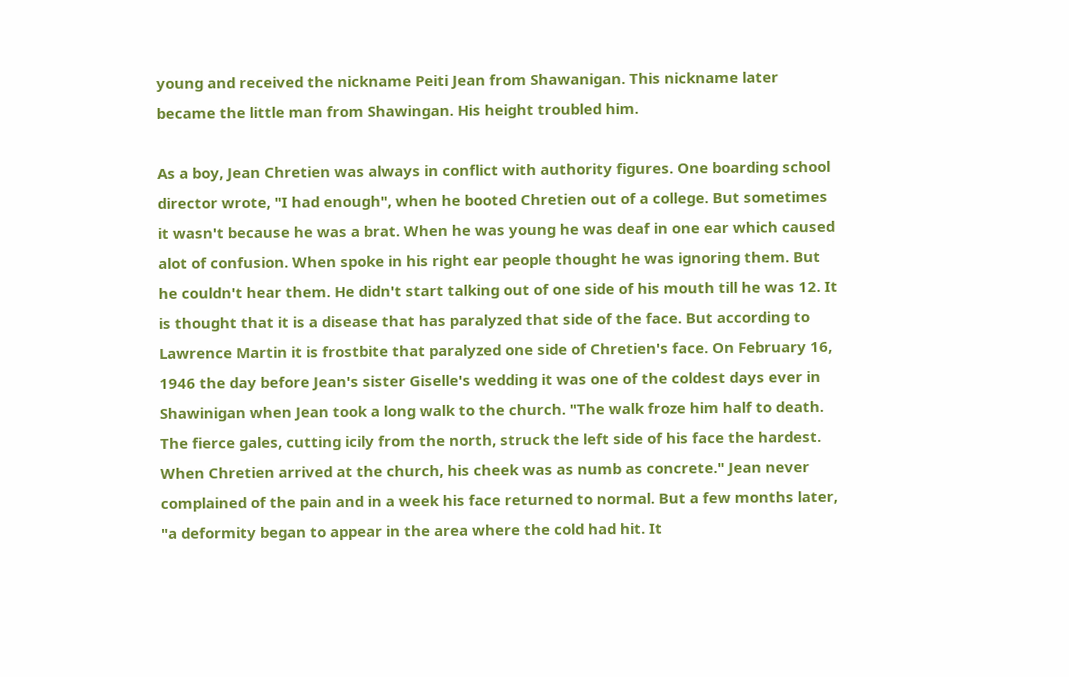young and received the nickname Peiti Jean from Shawanigan. This nickname later became the little man from Shawingan. His height troubled him.

As a boy, Jean Chretien was always in conflict with authority figures. One boarding school director wrote, "I had enough", when he booted Chretien out of a college. But sometimes it wasn't because he was a brat. When he was young he was deaf in one ear which caused alot of confusion. When spoke in his right ear people thought he was ignoring them. But he couldn't hear them. He didn't start talking out of one side of his mouth till he was 12. It is thought that it is a disease that has paralyzed that side of the face. But according to Lawrence Martin it is frostbite that paralyzed one side of Chretien's face. On February 16, 1946 the day before Jean's sister Giselle's wedding it was one of the coldest days ever in Shawinigan when Jean took a long walk to the church. "The walk froze him half to death. The fierce gales, cutting icily from the north, struck the left side of his face the hardest. When Chretien arrived at the church, his cheek was as numb as concrete." Jean never complained of the pain and in a week his face returned to normal. But a few months later, "a deformity began to appear in the area where the cold had hit. It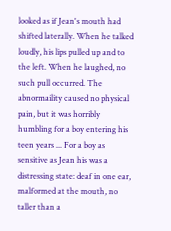looked as if Jean's mouth had shifted laterally. When he talked loudly, his lips pulled up and to the left. When he laughed, no such pull occurred. The abnormaility caused no physical pain, but it was horribly humbling for a boy entering his teen years ... For a boy as sensitive as Jean his was a distressing state: deaf in one ear, malformed at the mouth, no taller than a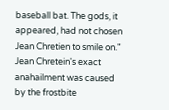baseball bat. The gods, it appeared, had not chosen Jean Chretien to smile on." Jean Chretein's exact anahailment was caused by the frostbite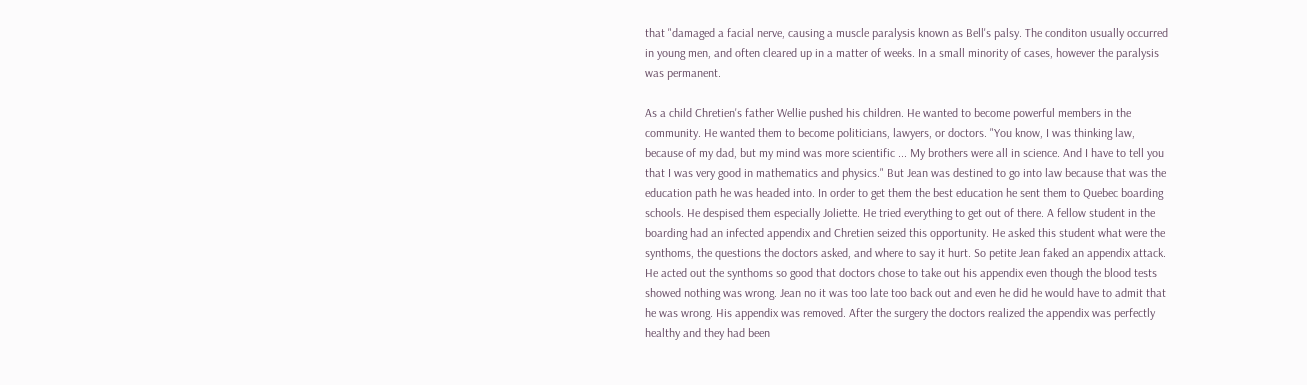that "damaged a facial nerve, causing a muscle paralysis known as Bell's palsy. The conditon usually occurred in young men, and often cleared up in a matter of weeks. In a small minority of cases, however the paralysis was permanent.

As a child Chretien's father Wellie pushed his children. He wanted to become powerful members in the community. He wanted them to become politicians, lawyers, or doctors. "You know, I was thinking law, because of my dad, but my mind was more scientific ... My brothers were all in science. And I have to tell you that I was very good in mathematics and physics." But Jean was destined to go into law because that was the education path he was headed into. In order to get them the best education he sent them to Quebec boarding schools. He despised them especially Joliette. He tried everything to get out of there. A fellow student in the boarding had an infected appendix and Chretien seized this opportunity. He asked this student what were the synthoms, the questions the doctors asked, and where to say it hurt. So petite Jean faked an appendix attack. He acted out the synthoms so good that doctors chose to take out his appendix even though the blood tests showed nothing was wrong. Jean no it was too late too back out and even he did he would have to admit that he was wrong. His appendix was removed. After the surgery the doctors realized the appendix was perfectly healthy and they had been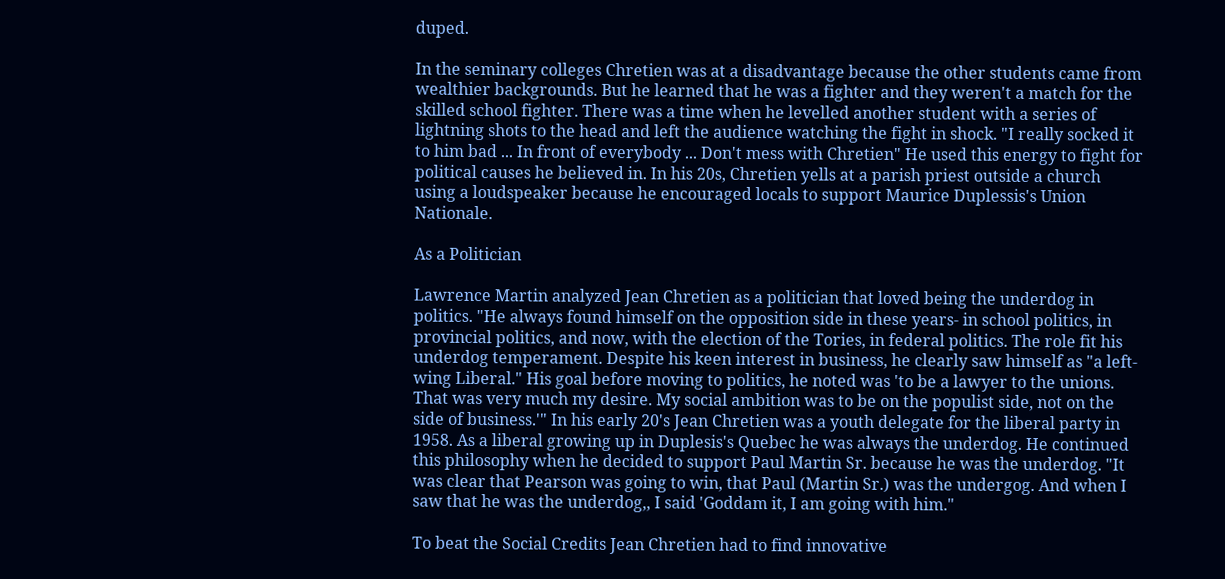duped.

In the seminary colleges Chretien was at a disadvantage because the other students came from wealthier backgrounds. But he learned that he was a fighter and they weren't a match for the skilled school fighter. There was a time when he levelled another student with a series of lightning shots to the head and left the audience watching the fight in shock. "I really socked it to him bad ... In front of everybody ... Don't mess with Chretien" He used this energy to fight for political causes he believed in. In his 20s, Chretien yells at a parish priest outside a church using a loudspeaker because he encouraged locals to support Maurice Duplessis's Union Nationale.

As a Politician

Lawrence Martin analyzed Jean Chretien as a politician that loved being the underdog in politics. "He always found himself on the opposition side in these years- in school politics, in provincial politics, and now, with the election of the Tories, in federal politics. The role fit his underdog temperament. Despite his keen interest in business, he clearly saw himself as "a left-wing Liberal." His goal before moving to politics, he noted was 'to be a lawyer to the unions. That was very much my desire. My social ambition was to be on the populist side, not on the side of business.'" In his early 20's Jean Chretien was a youth delegate for the liberal party in 1958. As a liberal growing up in Duplesis's Quebec he was always the underdog. He continued this philosophy when he decided to support Paul Martin Sr. because he was the underdog. "It was clear that Pearson was going to win, that Paul (Martin Sr.) was the undergog. And when I saw that he was the underdog,, I said 'Goddam it, I am going with him."

To beat the Social Credits Jean Chretien had to find innovative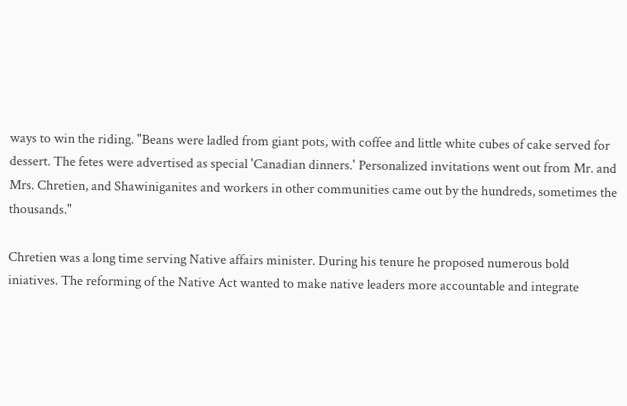ways to win the riding. "Beans were ladled from giant pots, with coffee and little white cubes of cake served for dessert. The fetes were advertised as special 'Canadian dinners.' Personalized invitations went out from Mr. and Mrs. Chretien, and Shawiniganites and workers in other communities came out by the hundreds, sometimes the thousands."

Chretien was a long time serving Native affairs minister. During his tenure he proposed numerous bold iniatives. The reforming of the Native Act wanted to make native leaders more accountable and integrate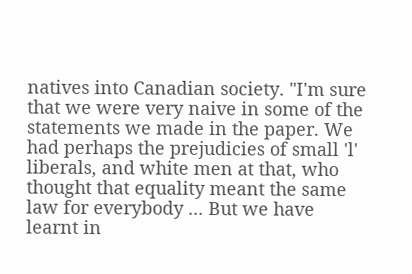natives into Canadian society. "I'm sure that we were very naive in some of the statements we made in the paper. We had perhaps the prejudicies of small 'l' liberals, and white men at that, who thought that equality meant the same law for everybody ... But we have learnt in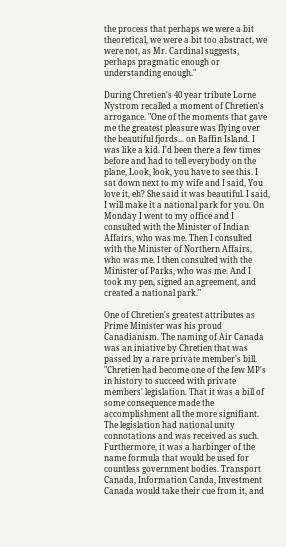the process that perhaps we were a bit theoretical, we were a bit too abstract, we were not, as Mr. Cardinal suggests, perhaps pragmatic enough or understanding enough."

During Chretien's 40 year tribute Lorne Nystrom recalled a moment of Chretien's arrogance. "One of the moments that gave me the greatest pleasure was flying over the beautiful fjords... on Baffin Island. I was like a kid. I'd been there a few times before and had to tell everybody on the plane, Look, look, you have to see this. I sat down next to my wife and I said, You love it, eh? She said it was beautiful. I said, I will make it a national park for you. On Monday I went to my office and I consulted with the Minister of Indian Affairs, who was me. Then I consulted with the Minister of Northern Affairs, who was me. I then consulted with the Minister of Parks, who was me. And I took my pen, signed an agreement, and created a national park."

One of Chretien's greatest attributes as Prime Minister was his proud Canadianism. The naming of Air Canada was an iniative by Chretien that was passed by a rare private member's bill. "Chretien had become one of the few MP's in history to succeed with private members' legislation. That it was a bill of some consequence made the accomplishment all the more signifiant. The legislation had national unity connotations and was received as such. Furthermore, it was a harbinger of the name formula that would be used for countless government bodies. Transport Canada, Information Canda, Investment Canada would take their cue from it, and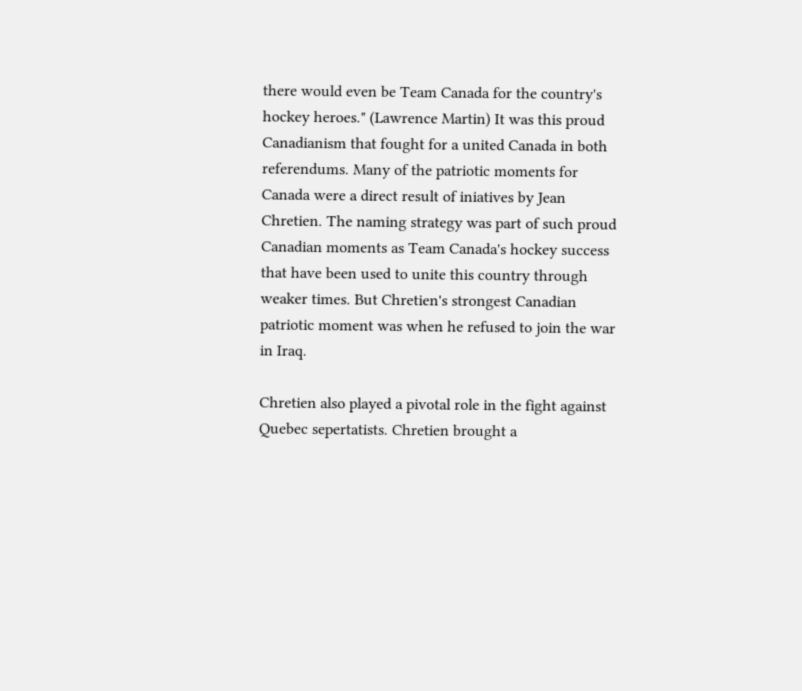there would even be Team Canada for the country's hockey heroes." (Lawrence Martin) It was this proud Canadianism that fought for a united Canada in both referendums. Many of the patriotic moments for Canada were a direct result of iniatives by Jean Chretien. The naming strategy was part of such proud Canadian moments as Team Canada's hockey success that have been used to unite this country through weaker times. But Chretien's strongest Canadian patriotic moment was when he refused to join the war in Iraq.

Chretien also played a pivotal role in the fight against Quebec sepertatists. Chretien brought a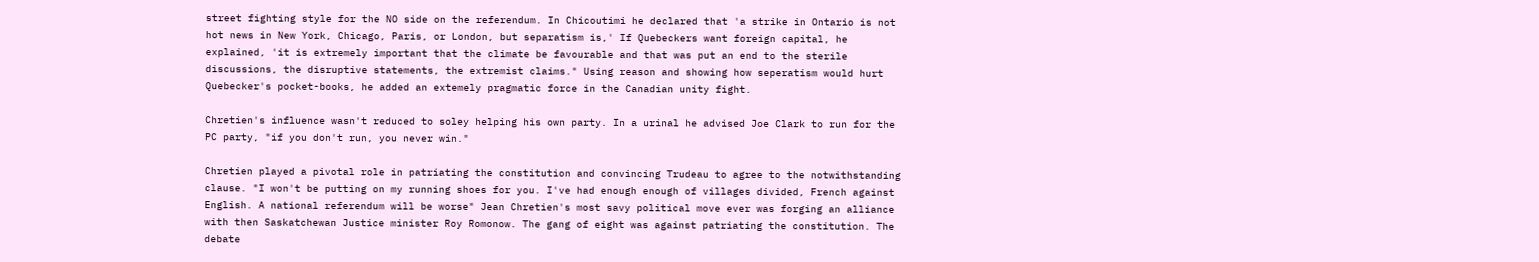street fighting style for the NO side on the referendum. In Chicoutimi he declared that 'a strike in Ontario is not hot news in New York, Chicago, Paris, or London, but separatism is,' If Quebeckers want foreign capital, he explained, 'it is extremely important that the climate be favourable and that was put an end to the sterile discussions, the disruptive statements, the extremist claims." Using reason and showing how seperatism would hurt Quebecker's pocket-books, he added an extemely pragmatic force in the Canadian unity fight.

Chretien's influence wasn't reduced to soley helping his own party. In a urinal he advised Joe Clark to run for the PC party, "if you don't run, you never win."

Chretien played a pivotal role in patriating the constitution and convincing Trudeau to agree to the notwithstanding clause. "I won't be putting on my running shoes for you. I've had enough enough of villages divided, French against English. A national referendum will be worse" Jean Chretien's most savy political move ever was forging an alliance with then Saskatchewan Justice minister Roy Romonow. The gang of eight was against patriating the constitution. The debate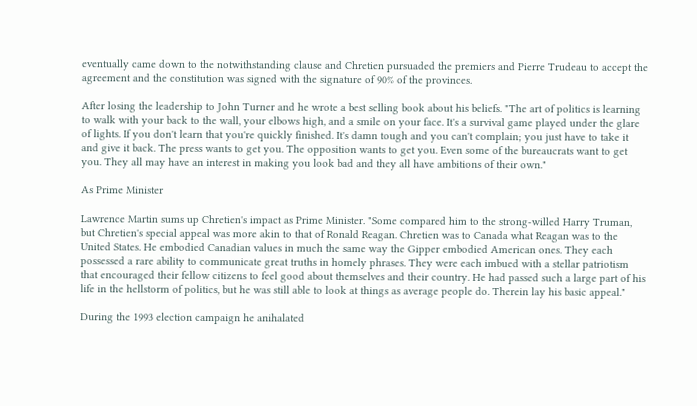eventually came down to the notwithstanding clause and Chretien pursuaded the premiers and Pierre Trudeau to accept the agreement and the constitution was signed with the signature of 90% of the provinces.

After losing the leadership to John Turner and he wrote a best selling book about his beliefs. "The art of politics is learning to walk with your back to the wall, your elbows high, and a smile on your face. It's a survival game played under the glare of lights. If you don't learn that you're quickly finished. It's damn tough and you can't complain; you just have to take it and give it back. The press wants to get you. The opposition wants to get you. Even some of the bureaucrats want to get you. They all may have an interest in making you look bad and they all have ambitions of their own."

As Prime Minister

Lawrence Martin sums up Chretien's impact as Prime Minister. "Some compared him to the strong-willed Harry Truman, but Chretien's special appeal was more akin to that of Ronald Reagan. Chretien was to Canada what Reagan was to the United States. He embodied Canadian values in much the same way the Gipper embodied American ones. They each possessed a rare ability to communicate great truths in homely phrases. They were each imbued with a stellar patriotism that encouraged their fellow citizens to feel good about themselves and their country. He had passed such a large part of his life in the hellstorm of politics, but he was still able to look at things as average people do. Therein lay his basic appeal."

During the 1993 election campaign he anihalated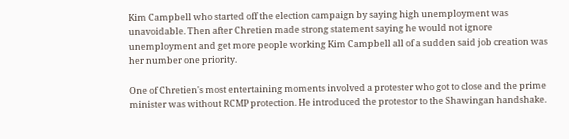Kim Campbell who started off the election campaign by saying high unemployment was unavoidable. Then after Chretien made strong statement saying he would not ignore unemployment and get more people working Kim Campbell all of a sudden said job creation was her number one priority.

One of Chretien's most entertaining moments involved a protester who got to close and the prime minister was without RCMP protection. He introduced the protestor to the Shawingan handshake.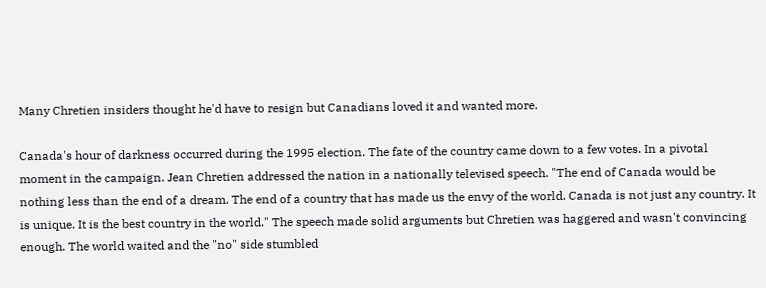Many Chretien insiders thought he'd have to resign but Canadians loved it and wanted more.

Canada's hour of darkness occurred during the 1995 election. The fate of the country came down to a few votes. In a pivotal moment in the campaign. Jean Chretien addressed the nation in a nationally televised speech. "The end of Canada would be nothing less than the end of a dream. The end of a country that has made us the envy of the world. Canada is not just any country. It is unique. It is the best country in the world." The speech made solid arguments but Chretien was haggered and wasn't convincing enough. The world waited and the "no" side stumbled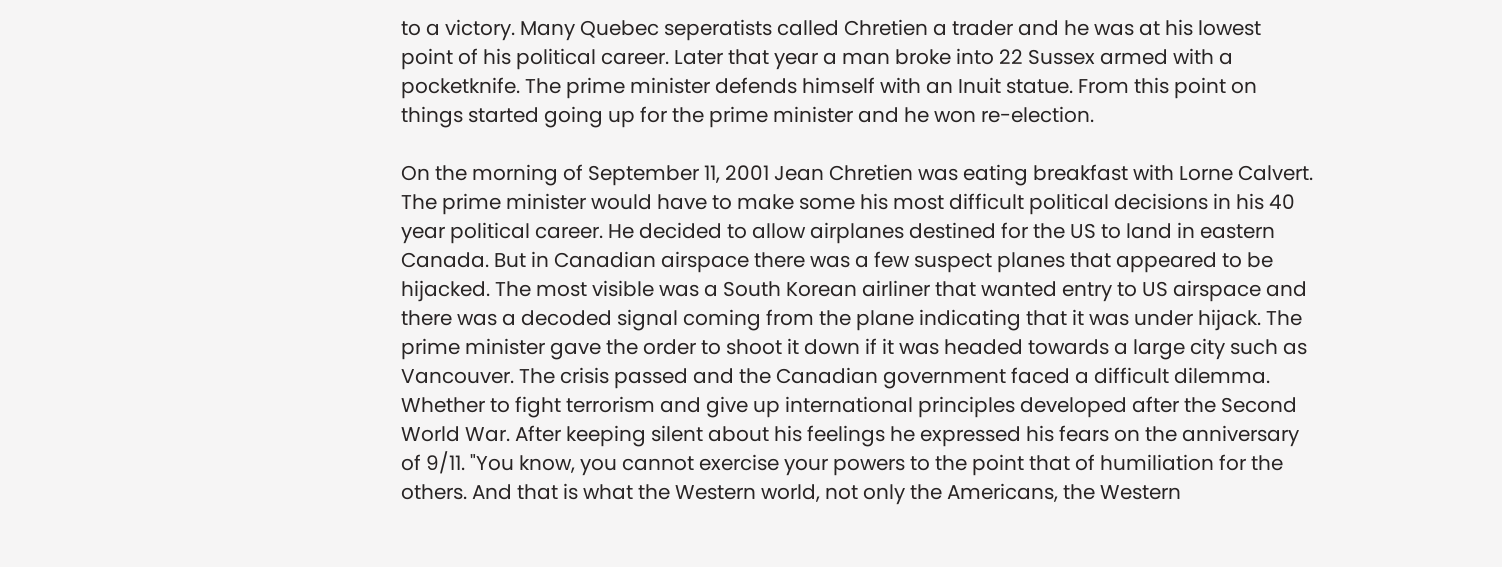to a victory. Many Quebec seperatists called Chretien a trader and he was at his lowest point of his political career. Later that year a man broke into 22 Sussex armed with a pocketknife. The prime minister defends himself with an Inuit statue. From this point on things started going up for the prime minister and he won re-election.

On the morning of September 11, 2001 Jean Chretien was eating breakfast with Lorne Calvert. The prime minister would have to make some his most difficult political decisions in his 40 year political career. He decided to allow airplanes destined for the US to land in eastern Canada. But in Canadian airspace there was a few suspect planes that appeared to be hijacked. The most visible was a South Korean airliner that wanted entry to US airspace and there was a decoded signal coming from the plane indicating that it was under hijack. The prime minister gave the order to shoot it down if it was headed towards a large city such as Vancouver. The crisis passed and the Canadian government faced a difficult dilemma. Whether to fight terrorism and give up international principles developed after the Second World War. After keeping silent about his feelings he expressed his fears on the anniversary of 9/11. "You know, you cannot exercise your powers to the point that of humiliation for the others. And that is what the Western world, not only the Americans, the Western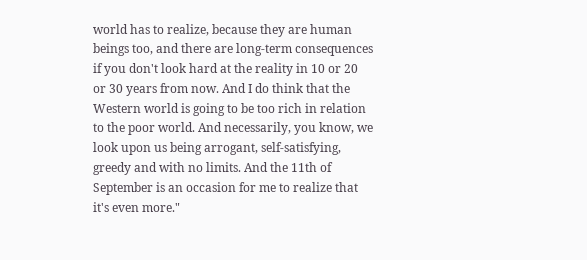world has to realize, because they are human beings too, and there are long-term consequences if you don't look hard at the reality in 10 or 20 or 30 years from now. And I do think that the Western world is going to be too rich in relation to the poor world. And necessarily, you know, we look upon us being arrogant, self-satisfying, greedy and with no limits. And the 11th of September is an occasion for me to realize that it's even more."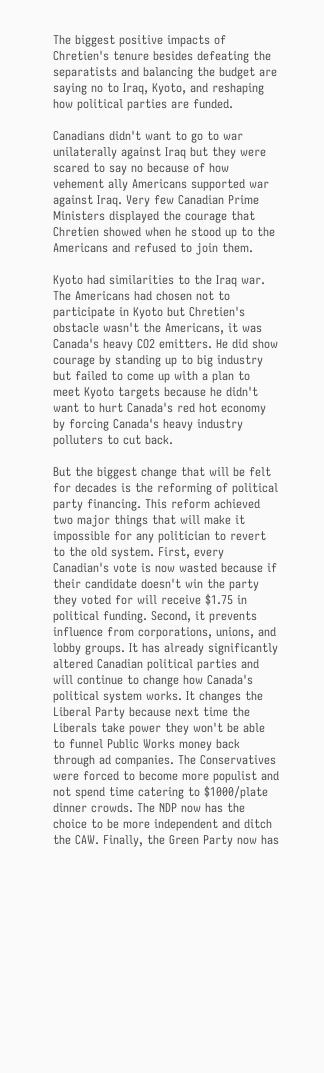The biggest positive impacts of Chretien's tenure besides defeating the separatists and balancing the budget are saying no to Iraq, Kyoto, and reshaping how political parties are funded.

Canadians didn't want to go to war unilaterally against Iraq but they were scared to say no because of how vehement ally Americans supported war against Iraq. Very few Canadian Prime Ministers displayed the courage that Chretien showed when he stood up to the Americans and refused to join them.

Kyoto had similarities to the Iraq war. The Americans had chosen not to participate in Kyoto but Chretien's obstacle wasn't the Americans, it was Canada's heavy CO2 emitters. He did show courage by standing up to big industry but failed to come up with a plan to meet Kyoto targets because he didn't want to hurt Canada's red hot economy by forcing Canada's heavy industry polluters to cut back.

But the biggest change that will be felt for decades is the reforming of political party financing. This reform achieved two major things that will make it impossible for any politician to revert to the old system. First, every Canadian's vote is now wasted because if their candidate doesn't win the party they voted for will receive $1.75 in political funding. Second, it prevents influence from corporations, unions, and lobby groups. It has already significantly altered Canadian political parties and will continue to change how Canada's political system works. It changes the Liberal Party because next time the Liberals take power they won't be able to funnel Public Works money back through ad companies. The Conservatives were forced to become more populist and not spend time catering to $1000/plate dinner crowds. The NDP now has the choice to be more independent and ditch the CAW. Finally, the Green Party now has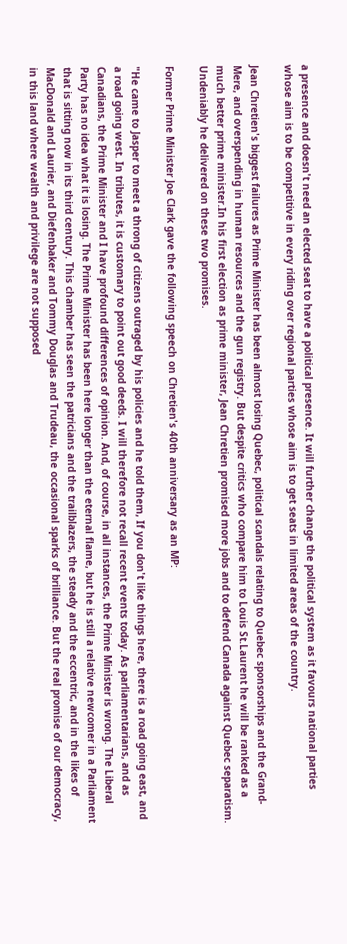a presence and doesn't need an elected seat to have a political presence. It will further change the political system as it favours national parties whose aim is to be competitive in every riding over regional parties whose aim is to get seats in limited areas of the country.

Jean Chretien's biggest failures as Prime Minister has been almost losing Quebec, political scandals relating to Quebec sponsorships and the Grand-Mere, and overspending in human resources and the gun registry. But despite critics who compare him to Louis St.Laurent he will be ranked as a much better prime minister.In his first election as prime minister, Jean Chretien promised more jobs and to defend Canada against Quebec separatism. Undeniably he delivered on these two promises.

Former Prime Minister Joe Clark gave the following speech on Chretien's 40th anniversary as an MP:

"He came to Jasper to meet a throng of citizens outraged by his policies and he told them, If you don't like things here, there is a road going east, and a road going west. In tributes, it is customary to point out good deeds. I will therefore not recall recent events today. As parliamentarians, and as Canadians, the Prime Minister and I have profound differences of opinion. And, of course, in all instances, the Prime Minister is wrong. The Liberal Party has no idea what it is losing. The Prime Minister has been here longer than the eternal flame, but he is still a relative newcomer in a Parliament that is sitting now in its third century. This chamber has seen the patricians and the trailblazers, the steady and the eccentric, and in the likes of MacDonald and Laurier, and Diefenbaker and Tommy Douglas and Trudeau, the occasional sparks of brilliance. But the real promise of our democracy, in this land where wealth and privilege are not supposed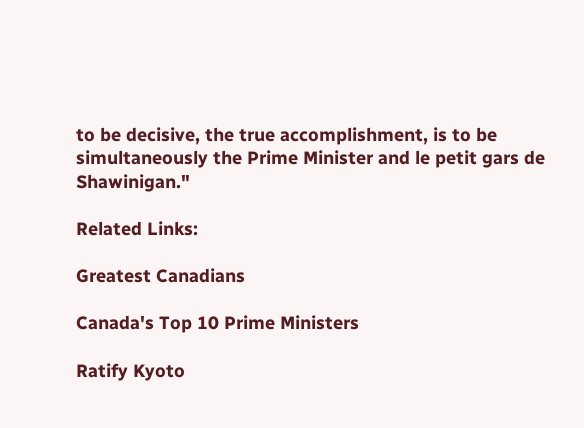to be decisive, the true accomplishment, is to be simultaneously the Prime Minister and le petit gars de Shawinigan."

Related Links:

Greatest Canadians

Canada's Top 10 Prime Ministers

Ratify Kyoto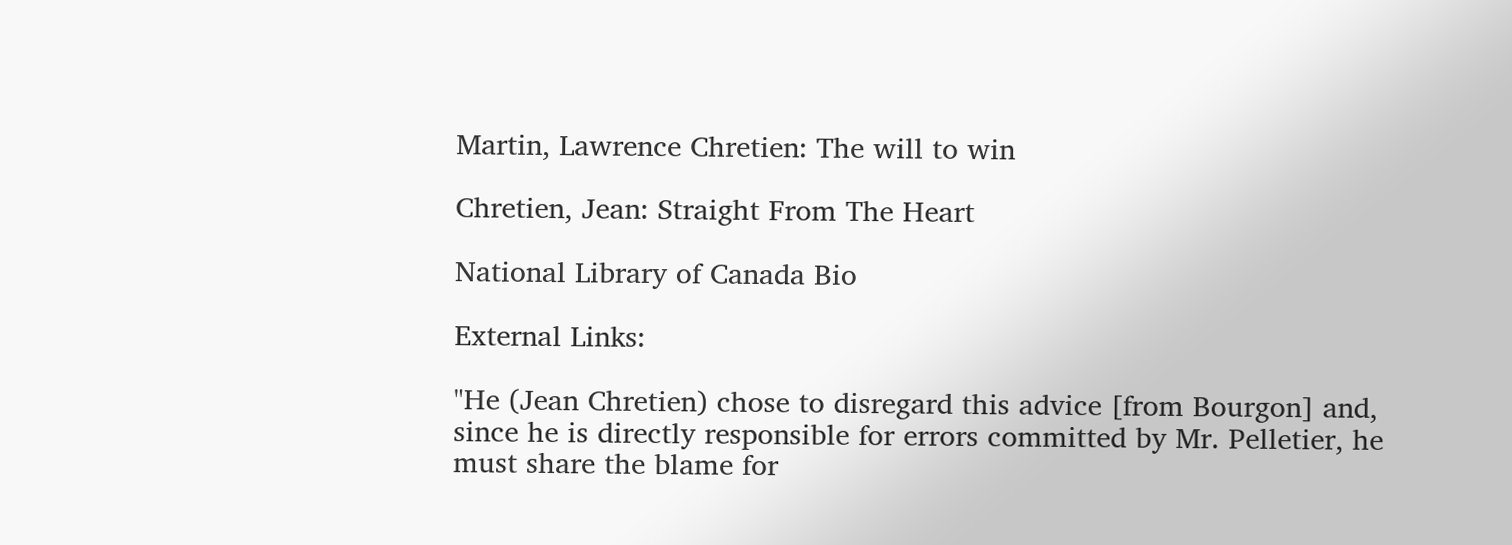Martin, Lawrence Chretien: The will to win

Chretien, Jean: Straight From The Heart

National Library of Canada Bio

External Links:

"He (Jean Chretien) chose to disregard this advice [from Bourgon] and, since he is directly responsible for errors committed by Mr. Pelletier, he must share the blame for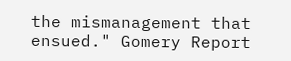the mismanagement that ensued." Gomery Report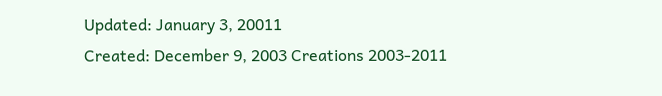Updated: January 3, 20011
Created: December 9, 2003 Creations 2003-2011